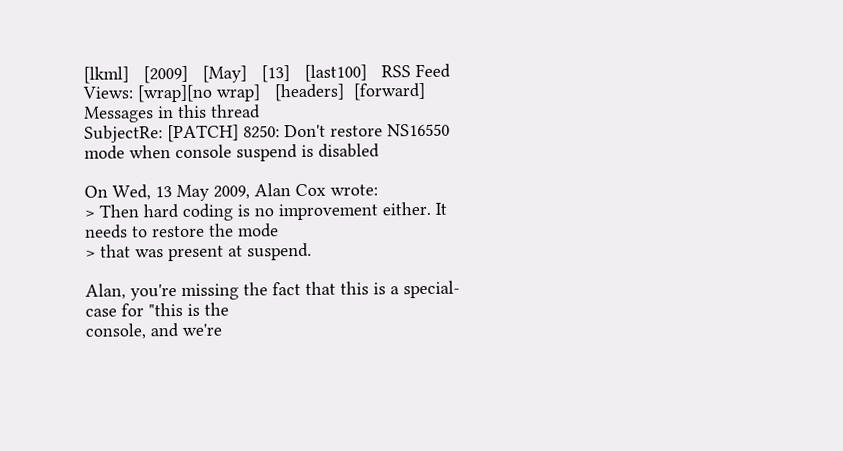[lkml]   [2009]   [May]   [13]   [last100]   RSS Feed
Views: [wrap][no wrap]   [headers]  [forward]
Messages in this thread
SubjectRe: [PATCH] 8250: Don't restore NS16550 mode when console suspend is disabled

On Wed, 13 May 2009, Alan Cox wrote:
> Then hard coding is no improvement either. It needs to restore the mode
> that was present at suspend.

Alan, you're missing the fact that this is a special-case for "this is the
console, and we're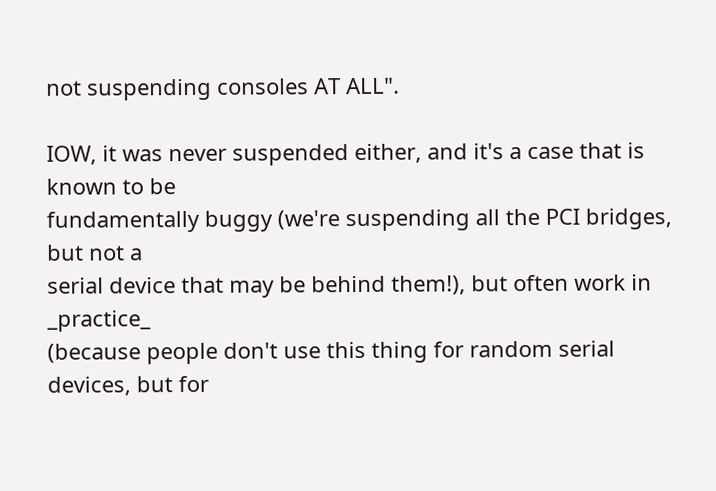not suspending consoles AT ALL".

IOW, it was never suspended either, and it's a case that is known to be
fundamentally buggy (we're suspending all the PCI bridges, but not a
serial device that may be behind them!), but often work in _practice_
(because people don't use this thing for random serial devices, but for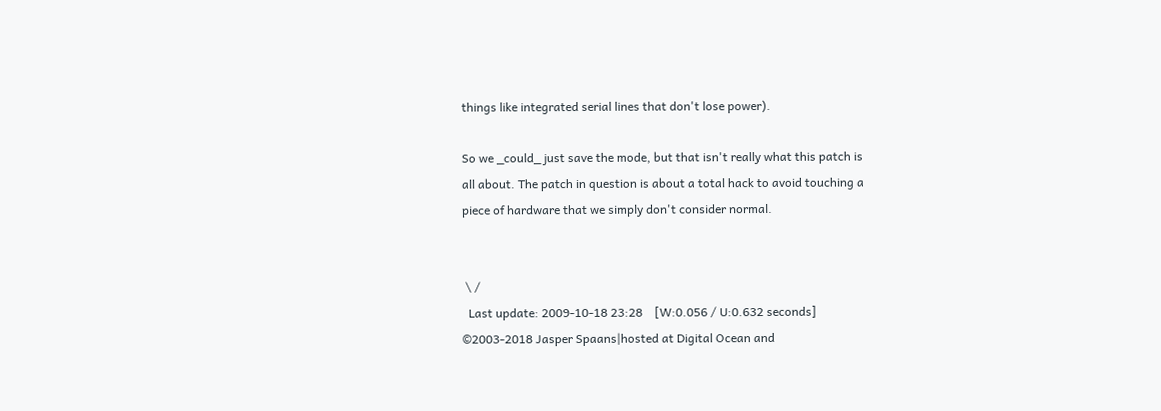things like integrated serial lines that don't lose power).

So we _could_ just save the mode, but that isn't really what this patch is
all about. The patch in question is about a total hack to avoid touching a
piece of hardware that we simply don't consider normal.


 \ /
  Last update: 2009-10-18 23:28    [W:0.056 / U:0.632 seconds]
©2003-2018 Jasper Spaans|hosted at Digital Ocean and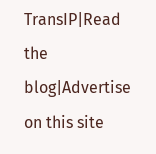TransIP|Read the blog|Advertise on this site